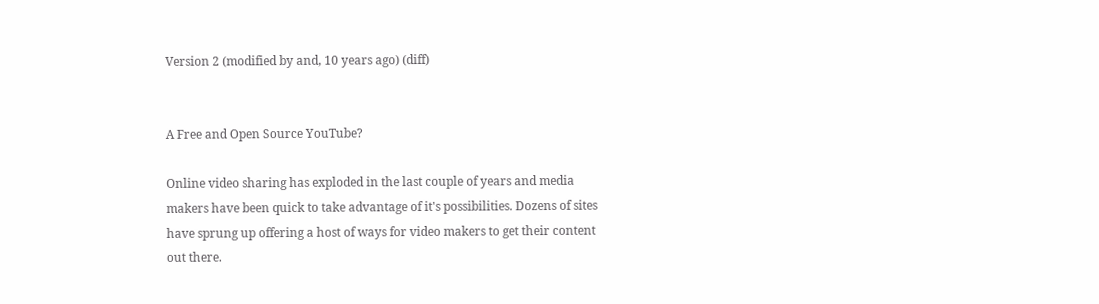Version 2 (modified by and, 10 years ago) (diff)


A Free and Open Source YouTube?

Online video sharing has exploded in the last couple of years and media makers have been quick to take advantage of it's possibilities. Dozens of sites have sprung up offering a host of ways for video makers to get their content out there.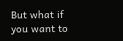But what if you want to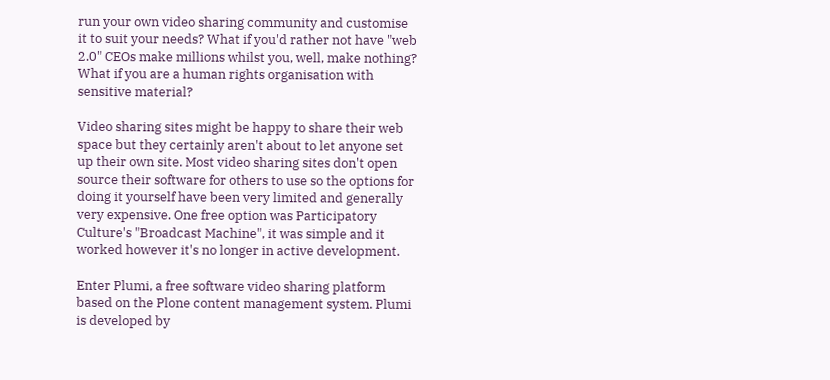run your own video sharing community and customise it to suit your needs? What if you'd rather not have "web 2.0" CEOs make millions whilst you, well, make nothing? What if you are a human rights organisation with sensitive material?

Video sharing sites might be happy to share their web space but they certainly aren't about to let anyone set up their own site. Most video sharing sites don't open source their software for others to use so the options for doing it yourself have been very limited and generally very expensive. One free option was Participatory Culture's "Broadcast Machine", it was simple and it worked however it's no longer in active development.

Enter Plumi, a free software video sharing platform based on the Plone content management system. Plumi is developed by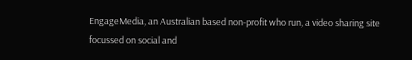EngageMedia, an Australian based non-profit who run, a video sharing site focussed on social and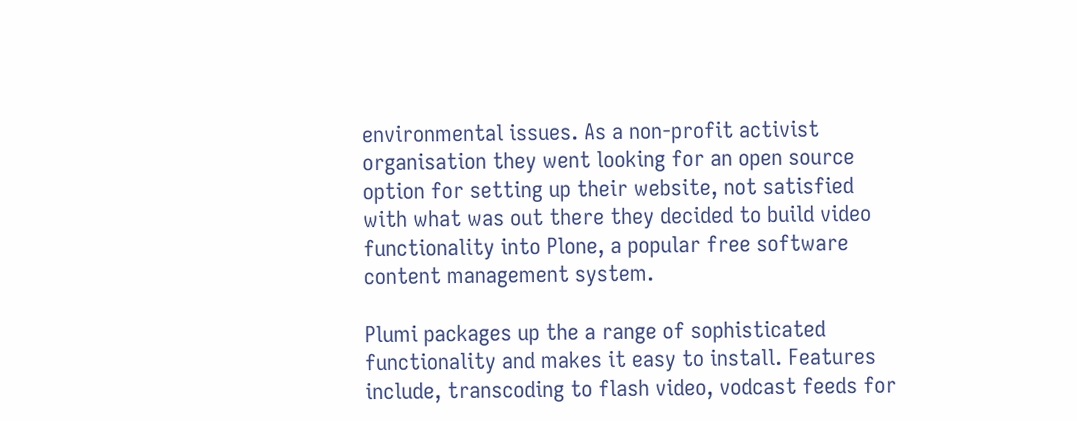environmental issues. As a non-profit activist organisation they went looking for an open source option for setting up their website, not satisfied with what was out there they decided to build video functionality into Plone, a popular free software content management system.

Plumi packages up the a range of sophisticated functionality and makes it easy to install. Features include, transcoding to flash video, vodcast feeds for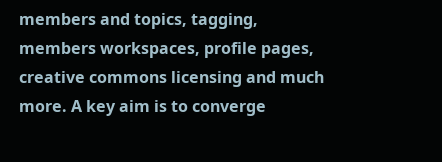members and topics, tagging, members workspaces, profile pages, creative commons licensing and much more. A key aim is to converge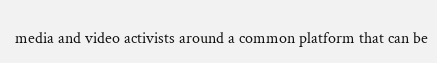media and video activists around a common platform that can be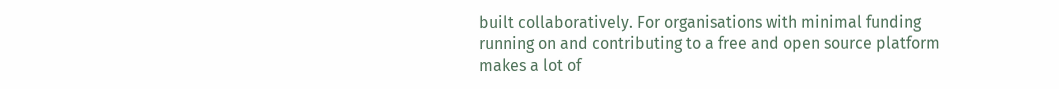built collaboratively. For organisations with minimal funding running on and contributing to a free and open source platform makes a lot of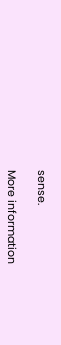sense.

More information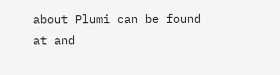about Plumi can be found at and